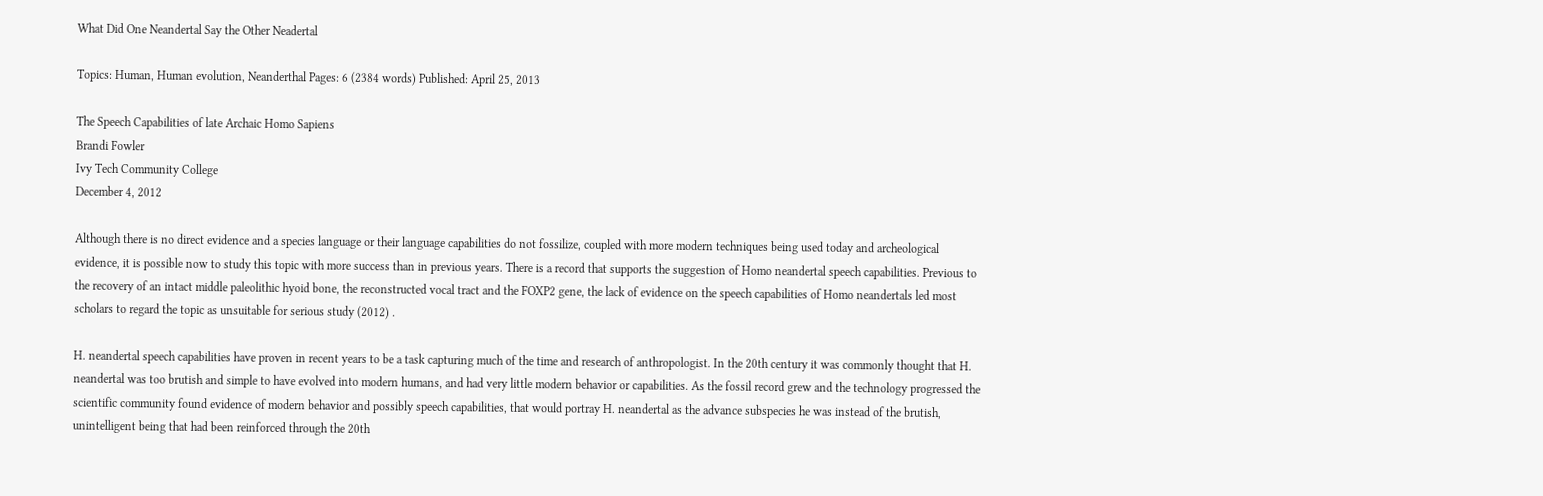What Did One Neandertal Say the Other Neadertal

Topics: Human, Human evolution, Neanderthal Pages: 6 (2384 words) Published: April 25, 2013

The Speech Capabilities of late Archaic Homo Sapiens
Brandi Fowler
Ivy Tech Community College
December 4, 2012

Although there is no direct evidence and a species language or their language capabilities do not fossilize, coupled with more modern techniques being used today and archeological evidence, it is possible now to study this topic with more success than in previous years. There is a record that supports the suggestion of Homo neandertal speech capabilities. Previous to the recovery of an intact middle paleolithic hyoid bone, the reconstructed vocal tract and the FOXP2 gene, the lack of evidence on the speech capabilities of Homo neandertals led most scholars to regard the topic as unsuitable for serious study (2012) .

H. neandertal speech capabilities have proven in recent years to be a task capturing much of the time and research of anthropologist. In the 20th century it was commonly thought that H. neandertal was too brutish and simple to have evolved into modern humans, and had very little modern behavior or capabilities. As the fossil record grew and the technology progressed the scientific community found evidence of modern behavior and possibly speech capabilities, that would portray H. neandertal as the advance subspecies he was instead of the brutish, unintelligent being that had been reinforced through the 20th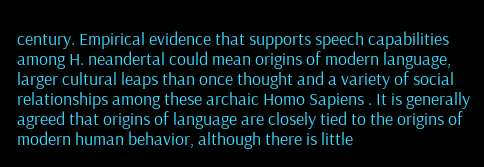century. Empirical evidence that supports speech capabilities among H. neandertal could mean origins of modern language, larger cultural leaps than once thought and a variety of social relationships among these archaic Homo Sapiens . It is generally agreed that origins of language are closely tied to the origins of modern human behavior, although there is little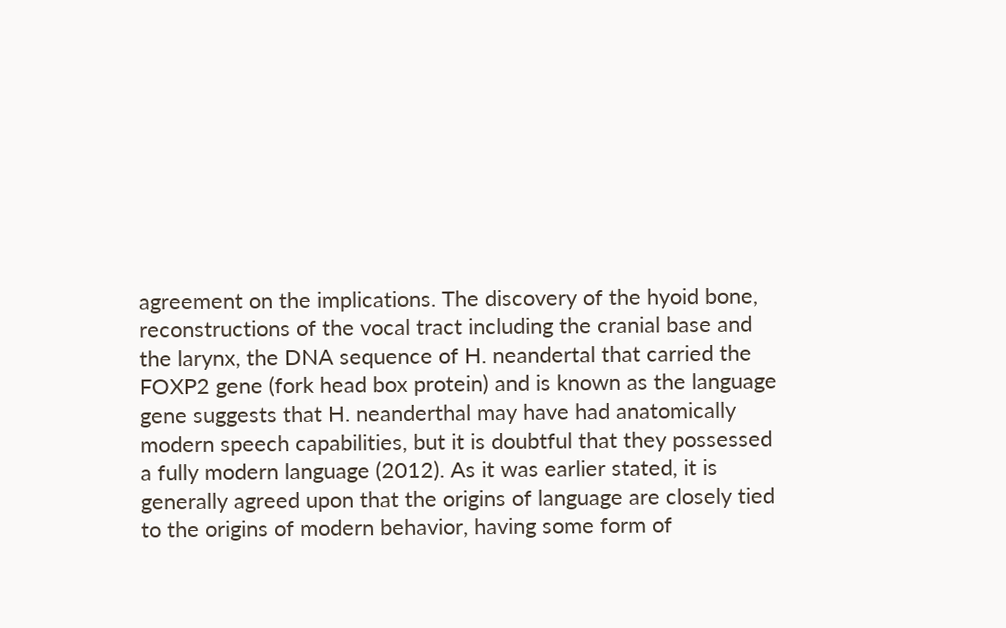agreement on the implications. The discovery of the hyoid bone, reconstructions of the vocal tract including the cranial base and the larynx, the DNA sequence of H. neandertal that carried the FOXP2 gene (fork head box protein) and is known as the language gene suggests that H. neanderthal may have had anatomically modern speech capabilities, but it is doubtful that they possessed a fully modern language (2012). As it was earlier stated, it is generally agreed upon that the origins of language are closely tied to the origins of modern behavior, having some form of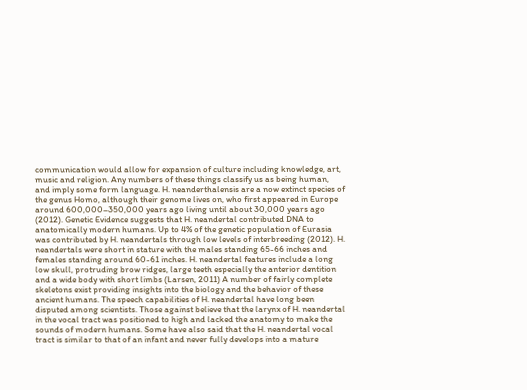communication would allow for expansion of culture including knowledge, art, music and religion. Any numbers of these things classify us as being human, and imply some form language. H. neanderthalensis are a now extinct species of the genus Homo, although their genome lives on, who first appeared in Europe around 600,000–350,000 years ago living until about 30,000 years ago (2012). Genetic Evidence suggests that H. neandertal contributed DNA to anatomically modern humans. Up to 4% of the genetic population of Eurasia was contributed by H. neandertals through low levels of interbreeding (2012). H. neandertals were short in stature with the males standing 65-66 inches and females standing around 60-61 inches. H. neandertal features include a long low skull, protruding brow ridges, large teeth especially the anterior dentition and a wide body with short limbs (Larsen, 2011) A number of fairly complete skeletons exist providing insights into the biology and the behavior of these ancient humans. The speech capabilities of H. neandertal have long been disputed among scientists. Those against believe that the larynx of H. neandertal in the vocal tract was positioned to high and lacked the anatomy to make the sounds of modern humans. Some have also said that the H. neandertal vocal tract is similar to that of an infant and never fully develops into a mature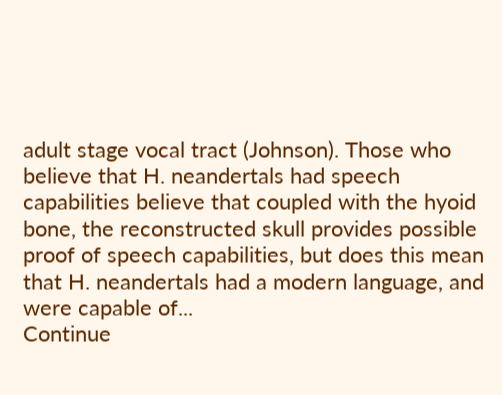adult stage vocal tract (Johnson). Those who believe that H. neandertals had speech capabilities believe that coupled with the hyoid bone, the reconstructed skull provides possible proof of speech capabilities, but does this mean that H. neandertals had a modern language, and were capable of...
Continue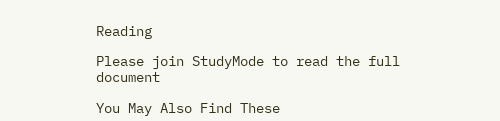Reading

Please join StudyMode to read the full document

You May Also Find These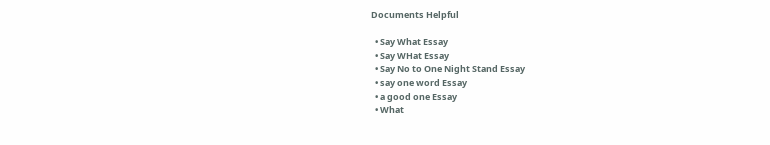Documents Helpful

  • Say What Essay
  • Say WHat Essay
  • Say No to One Night Stand Essay
  • say one word Essay
  • a good one Essay
  • What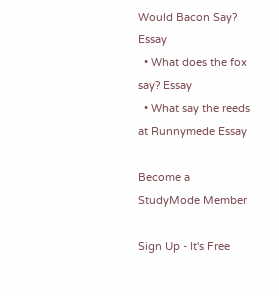Would Bacon Say? Essay
  • What does the fox say? Essay
  • What say the reeds at Runnymede Essay

Become a StudyMode Member

Sign Up - It's Free